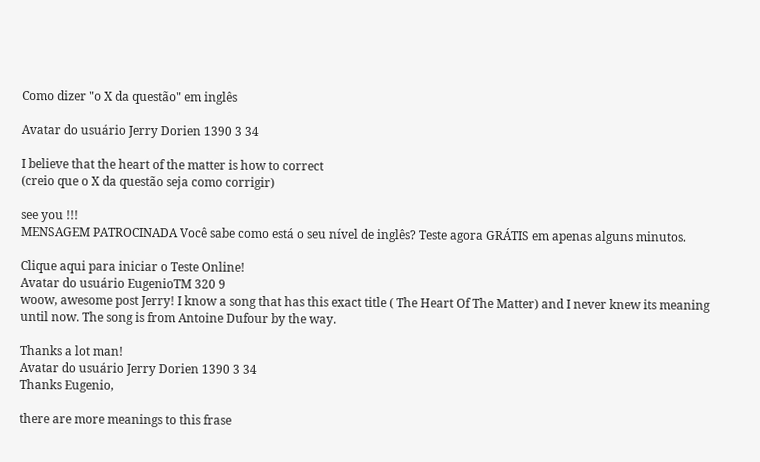Como dizer "o X da questão" em inglês

Avatar do usuário Jerry Dorien 1390 3 34

I believe that the heart of the matter is how to correct
(creio que o X da questão seja como corrigir)

see you !!!
MENSAGEM PATROCINADA Você sabe como está o seu nível de inglês? Teste agora GRÁTIS em apenas alguns minutos.

Clique aqui para iniciar o Teste Online!
Avatar do usuário EugenioTM 320 9
woow, awesome post Jerry! I know a song that has this exact title ( The Heart Of The Matter) and I never knew its meaning until now. The song is from Antoine Dufour by the way.

Thanks a lot man!
Avatar do usuário Jerry Dorien 1390 3 34
Thanks Eugenio,

there are more meanings to this frase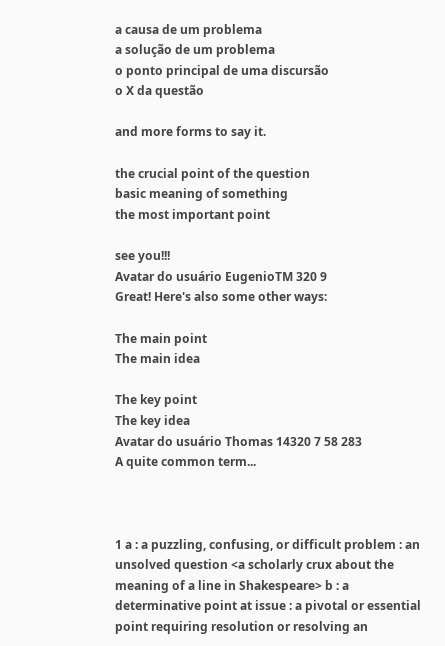a causa de um problema
a solução de um problema
o ponto principal de uma discursão
o X da questão

and more forms to say it.

the crucial point of the question
basic meaning of something
the most important point

see you!!!
Avatar do usuário EugenioTM 320 9
Great! Here's also some other ways:

The main point
The main idea

The key point
The key idea
Avatar do usuário Thomas 14320 7 58 283
A quite common term...



1 a : a puzzling, confusing, or difficult problem : an unsolved question <a scholarly crux about the meaning of a line in Shakespeare> b : a determinative point at issue : a pivotal or essential point requiring resolution or resolving an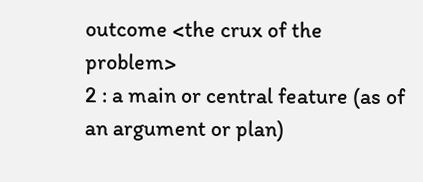outcome <the crux of the problem>
2 : a main or central feature (as of an argument or plan)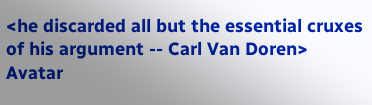<he discarded all but the essential cruxes of his argument -- Carl Van Doren>
Avatar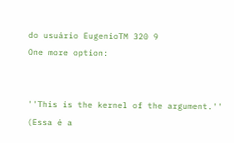do usuário EugenioTM 320 9
One more option:


''This is the kernel of the argument.'' (Essa é a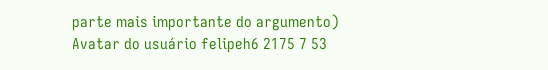parte mais importante do argumento)
Avatar do usuário felipeh6 2175 7 53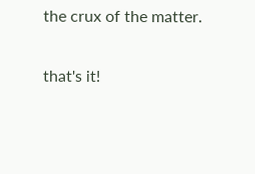the crux of the matter.

that's it!